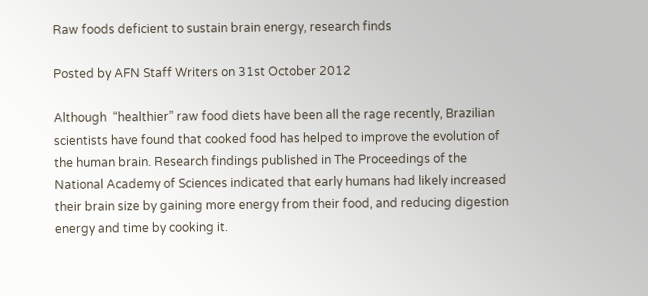Raw foods deficient to sustain brain energy, research finds

Posted by AFN Staff Writers on 31st October 2012

Although  “healthier” raw food diets have been all the rage recently, Brazilian scientists have found that cooked food has helped to improve the evolution of the human brain. Research findings published in The Proceedings of the National Academy of Sciences indicated that early humans had likely increased their brain size by gaining more energy from their food, and reducing digestion energy and time by cooking it.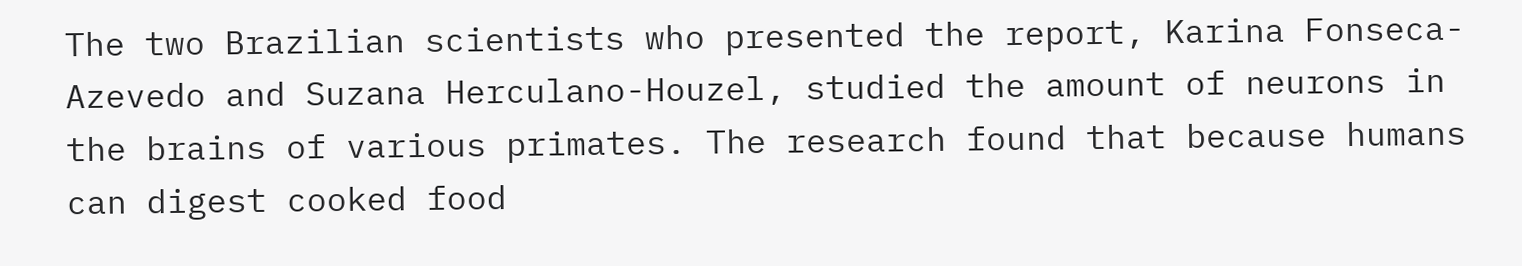The two Brazilian scientists who presented the report, Karina Fonseca-Azevedo and Suzana Herculano-Houzel, studied the amount of neurons in the brains of various primates. The research found that because humans can digest cooked food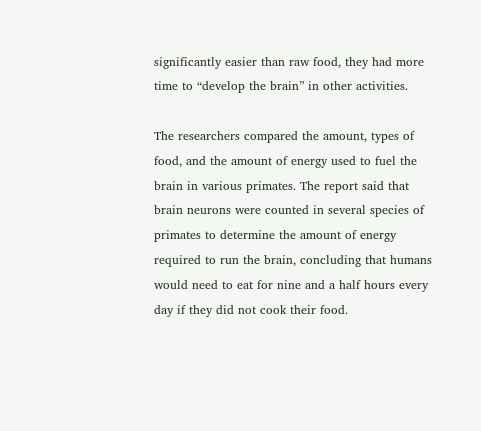significantly easier than raw food, they had more time to “develop the brain” in other activities.

The researchers compared the amount, types of food, and the amount of energy used to fuel the brain in various primates. The report said that brain neurons were counted in several species of primates to determine the amount of energy required to run the brain, concluding that humans would need to eat for nine and a half hours every day if they did not cook their food.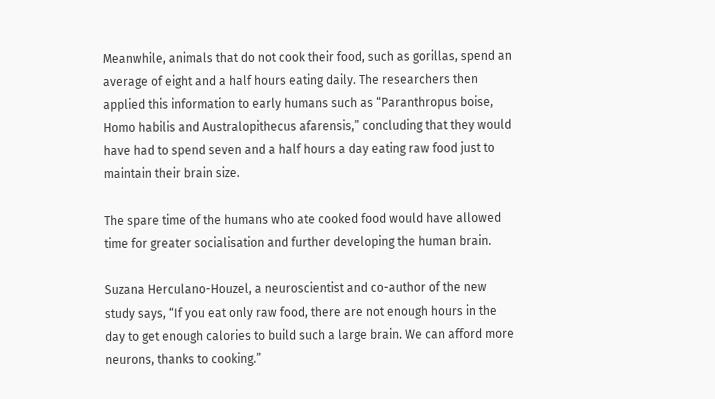Meanwhile, animals that do not cook their food, such as gorillas, spend an average of eight and a half hours eating daily. The researchers then applied this information to early humans such as “Paranthropus boise, Homo habilis and Australopithecus afarensis,” concluding that they would have had to spend seven and a half hours a day eating raw food just to maintain their brain size.

The spare time of the humans who ate cooked food would have allowed time for greater socialisation and further developing the human brain.

Suzana Herculano-Houzel, a neuroscientist and co-author of the new study says, “If you eat only raw food, there are not enough hours in the day to get enough calories to build such a large brain. We can afford more neurons, thanks to cooking.”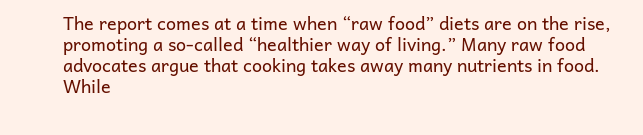The report comes at a time when “raw food” diets are on the rise, promoting a so-called “healthier way of living.” Many raw food advocates argue that cooking takes away many nutrients in food. While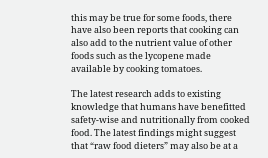this may be true for some foods, there have also been reports that cooking can also add to the nutrient value of other foods such as the lycopene made available by cooking tomatoes.

The latest research adds to existing knowledge that humans have benefitted safety-wise and nutritionally from cooked food. The latest findings might suggest that “raw food dieters” may also be at a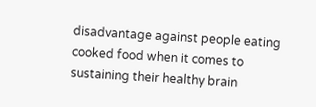disadvantage against people eating cooked food when it comes to sustaining their healthy brain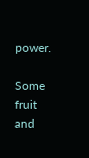power.

Some fruit and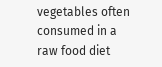vegetables often consumed in a raw food diet